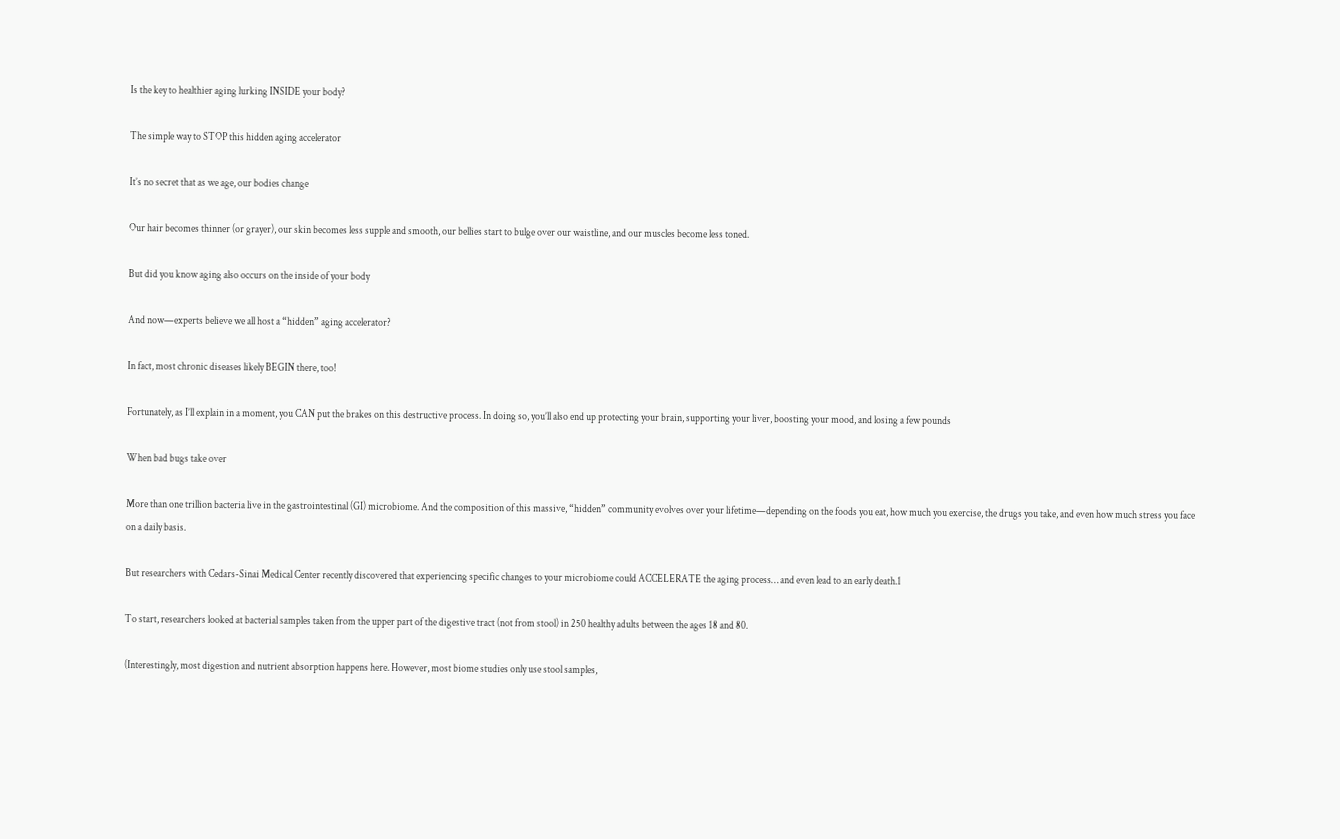Is the key to healthier aging lurking INSIDE your body?

The simple way to STOP this hidden aging accelerator

It’s no secret that as we age, our bodies change

Our hair becomes thinner (or grayer), our skin becomes less supple and smooth, our bellies start to bulge over our waistline, and our muscles become less toned.

But did you know aging also occurs on the inside of your body

And now—experts believe we all host a “hidden” aging accelerator?

In fact, most chronic diseases likely BEGIN there, too!

Fortunately, as I’ll explain in a moment, you CAN put the brakes on this destructive process. In doing so, you’ll also end up protecting your brain, supporting your liver, boosting your mood, and losing a few pounds

When bad bugs take over

More than one trillion bacteria live in the gastrointestinal (GI) microbiome. And the composition of this massive, “hidden” community evolves over your lifetime—depending on the foods you eat, how much you exercise, the drugs you take, and even how much stress you face on a daily basis.

But researchers with Cedars-Sinai Medical Center recently discovered that experiencing specific changes to your microbiome could ACCELERATE the aging process… and even lead to an early death.1

To start, researchers looked at bacterial samples taken from the upper part of the digestive tract (not from stool) in 250 healthy adults between the ages 18 and 80.

(Interestingly, most digestion and nutrient absorption happens here. However, most biome studies only use stool samples,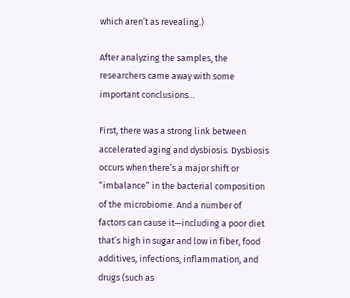which aren’t as revealing.)

After analyzing the samples, the researchers came away with some important conclusions…

First, there was a strong link between accelerated aging and dysbiosis. Dysbiosis occurs when there’s a major shift or “imbalance” in the bacterial composition of the microbiome. And a number of factors can cause it—including a poor diet that’s high in sugar and low in fiber, food additives, infections, inflammation, and drugs (such as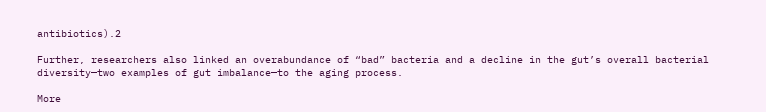antibiotics).2

Further, researchers also linked an overabundance of “bad” bacteria and a decline in the gut’s overall bacterial diversity—two examples of gut imbalance—to the aging process.

More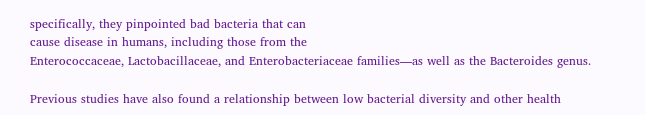specifically, they pinpointed bad bacteria that can
cause disease in humans, including those from the
Enterococcaceae, Lactobacillaceae, and Enterobacteriaceae families—as well as the Bacteroides genus.

Previous studies have also found a relationship between low bacterial diversity and other health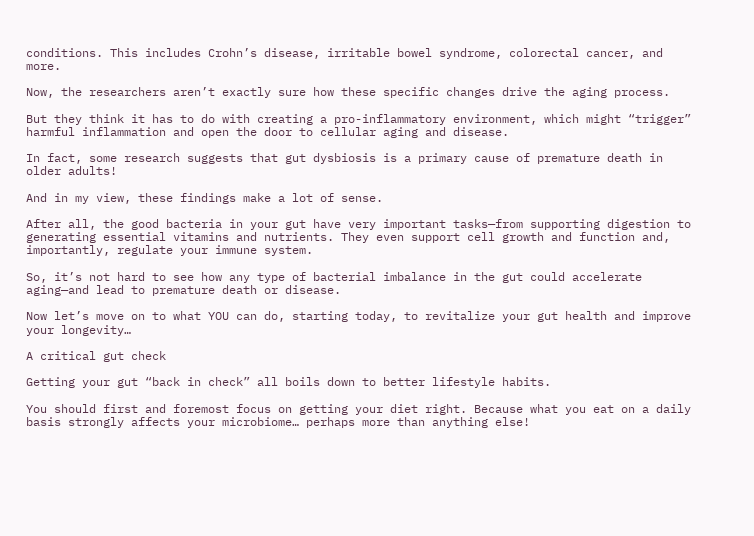conditions. This includes Crohn’s disease, irritable bowel syndrome, colorectal cancer, and more.

Now, the researchers aren’t exactly sure how these specific changes drive the aging process.

But they think it has to do with creating a pro-inflammatory environment, which might “trigger” harmful inflammation and open the door to cellular aging and disease.

In fact, some research suggests that gut dysbiosis is a primary cause of premature death in older adults!

And in my view, these findings make a lot of sense.

After all, the good bacteria in your gut have very important tasks—from supporting digestion to generating essential vitamins and nutrients. They even support cell growth and function and, importantly, regulate your immune system.

So, it’s not hard to see how any type of bacterial imbalance in the gut could accelerate aging—and lead to premature death or disease.

Now let’s move on to what YOU can do, starting today, to revitalize your gut health and improve your longevity…

A critical gut check

Getting your gut “back in check” all boils down to better lifestyle habits.

You should first and foremost focus on getting your diet right. Because what you eat on a daily basis strongly affects your microbiome… perhaps more than anything else!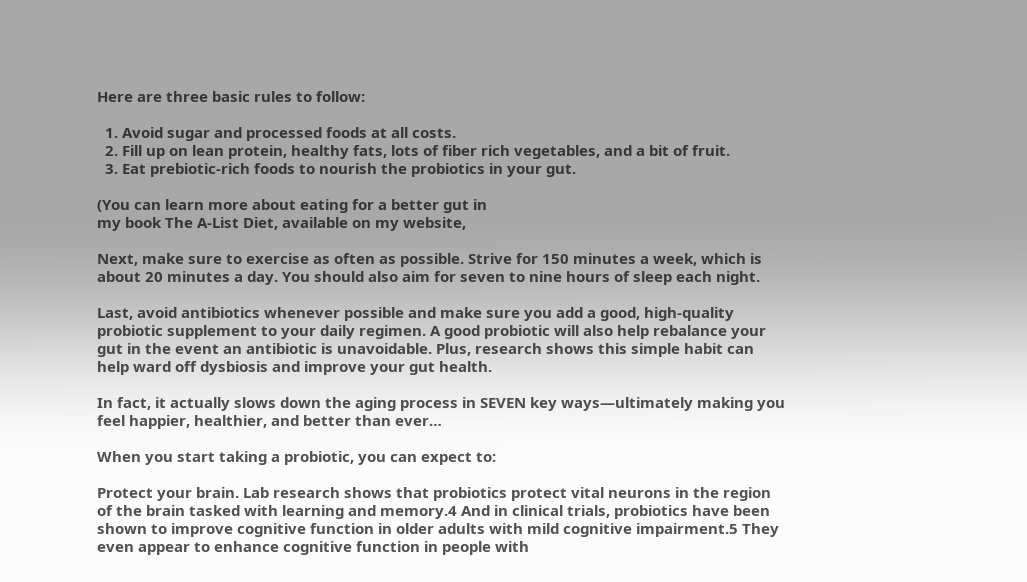Here are three basic rules to follow:

  1. Avoid sugar and processed foods at all costs.
  2. Fill up on lean protein, healthy fats, lots of fiber rich vegetables, and a bit of fruit.
  3. Eat prebiotic-rich foods to nourish the probiotics in your gut.

(You can learn more about eating for a better gut in
my book The A-List Diet, available on my website,

Next, make sure to exercise as often as possible. Strive for 150 minutes a week, which is about 20 minutes a day. You should also aim for seven to nine hours of sleep each night.

Last, avoid antibiotics whenever possible and make sure you add a good, high-quality probiotic supplement to your daily regimen. A good probiotic will also help rebalance your gut in the event an antibiotic is unavoidable. Plus, research shows this simple habit can help ward off dysbiosis and improve your gut health.

In fact, it actually slows down the aging process in SEVEN key ways—ultimately making you feel happier, healthier, and better than ever…

When you start taking a probiotic, you can expect to:

Protect your brain. Lab research shows that probiotics protect vital neurons in the region of the brain tasked with learning and memory.4 And in clinical trials, probiotics have been shown to improve cognitive function in older adults with mild cognitive impairment.5 They even appear to enhance cognitive function in people with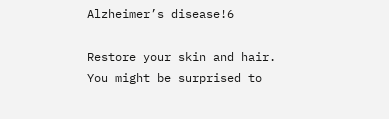Alzheimer’s disease!6

Restore your skin and hair. You might be surprised to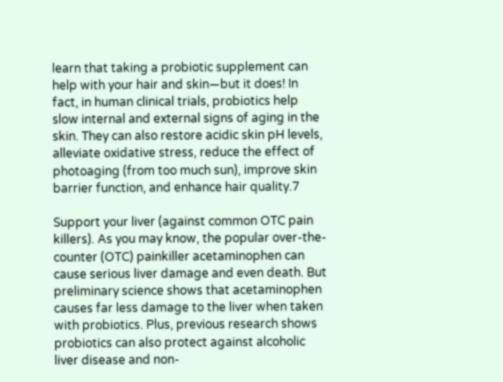learn that taking a probiotic supplement can help with your hair and skin—but it does! In fact, in human clinical trials, probiotics help slow internal and external signs of aging in the skin. They can also restore acidic skin pH levels, alleviate oxidative stress, reduce the effect of photoaging (from too much sun), improve skin barrier function, and enhance hair quality.7

Support your liver (against common OTC pain killers). As you may know, the popular over-the-counter (OTC) painkiller acetaminophen can cause serious liver damage and even death. But preliminary science shows that acetaminophen causes far less damage to the liver when taken with probiotics. Plus, previous research shows probiotics can also protect against alcoholic liver disease and non-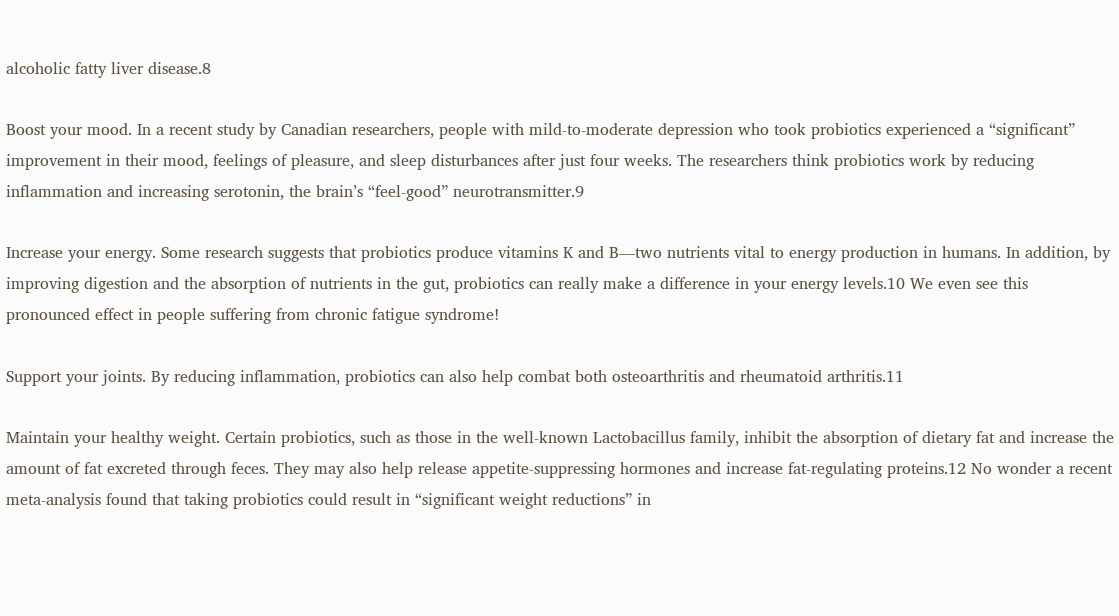alcoholic fatty liver disease.8

Boost your mood. In a recent study by Canadian researchers, people with mild-to-moderate depression who took probiotics experienced a “significant” improvement in their mood, feelings of pleasure, and sleep disturbances after just four weeks. The researchers think probiotics work by reducing inflammation and increasing serotonin, the brain’s “feel-good” neurotransmitter.9

Increase your energy. Some research suggests that probiotics produce vitamins K and B—two nutrients vital to energy production in humans. In addition, by improving digestion and the absorption of nutrients in the gut, probiotics can really make a difference in your energy levels.10 We even see this pronounced effect in people suffering from chronic fatigue syndrome!

Support your joints. By reducing inflammation, probiotics can also help combat both osteoarthritis and rheumatoid arthritis.11

Maintain your healthy weight. Certain probiotics, such as those in the well-known Lactobacillus family, inhibit the absorption of dietary fat and increase the amount of fat excreted through feces. They may also help release appetite-suppressing hormones and increase fat-regulating proteins.12 No wonder a recent meta-analysis found that taking probiotics could result in “significant weight reductions” in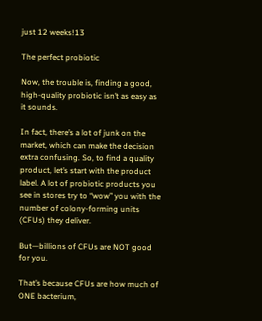just 12 weeks!13

The perfect probiotic

Now, the trouble is, finding a good, high-quality probiotic isn’t as easy as it sounds.

In fact, there’s a lot of junk on the market, which can make the decision extra confusing. So, to find a quality product, let’s start with the product label. A lot of probiotic products you see in stores try to “wow” you with the number of colony-forming units (CFUs) they deliver.

But—billions of CFUs are NOT good for you.

That’s because CFUs are how much of ONE bacterium,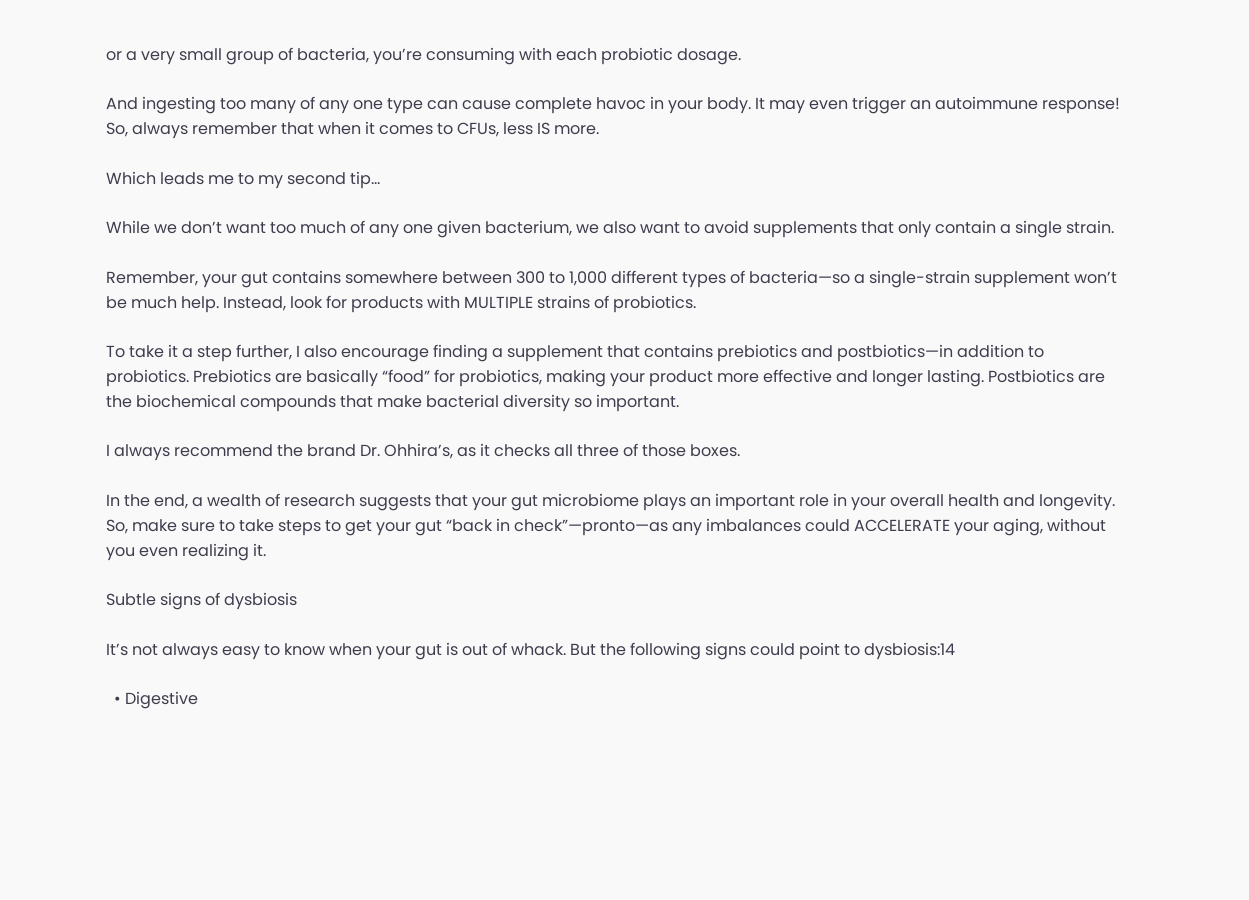or a very small group of bacteria, you’re consuming with each probiotic dosage.

And ingesting too many of any one type can cause complete havoc in your body. It may even trigger an autoimmune response! So, always remember that when it comes to CFUs, less IS more.

Which leads me to my second tip…

While we don’t want too much of any one given bacterium, we also want to avoid supplements that only contain a single strain.

Remember, your gut contains somewhere between 300 to 1,000 different types of bacteria—so a single-strain supplement won’t be much help. Instead, look for products with MULTIPLE strains of probiotics.

To take it a step further, I also encourage finding a supplement that contains prebiotics and postbiotics—in addition to probiotics. Prebiotics are basically “food” for probiotics, making your product more effective and longer lasting. Postbiotics are the biochemical compounds that make bacterial diversity so important.

I always recommend the brand Dr. Ohhira’s, as it checks all three of those boxes.

In the end, a wealth of research suggests that your gut microbiome plays an important role in your overall health and longevity. So, make sure to take steps to get your gut “back in check”—pronto—as any imbalances could ACCELERATE your aging, without you even realizing it.

Subtle signs of dysbiosis

It’s not always easy to know when your gut is out of whack. But the following signs could point to dysbiosis:14

  • Digestive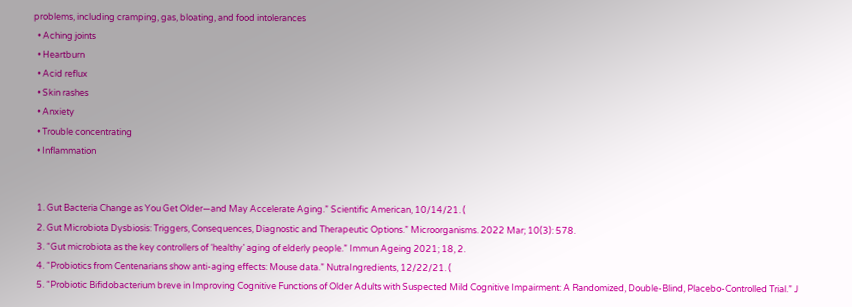problems, including cramping, gas, bloating, and food intolerances
  • Aching joints
  • Heartburn
  • Acid reflux
  • Skin rashes
  • Anxiety
  • Trouble concentrating
  • Inflammation


  1. Gut Bacteria Change as You Get Older—and May Accelerate Aging.” Scientific American, 10/14/21. (
  2. Gut Microbiota Dysbiosis: Triggers, Consequences, Diagnostic and Therapeutic Options.” Microorganisms. 2022 Mar; 10(3): 578.
  3. “Gut microbiota as the key controllers of ‘healthy’ aging of elderly people.” Immun Ageing 2021; 18, 2.
  4. “Probiotics from Centenarians show anti-aging effects: Mouse data.” NutraIngredients, 12/22/21. (
  5. “Probiotic Bifidobacterium breve in Improving Cognitive Functions of Older Adults with Suspected Mild Cognitive Impairment: A Randomized, Double-Blind, Placebo-Controlled Trial.” J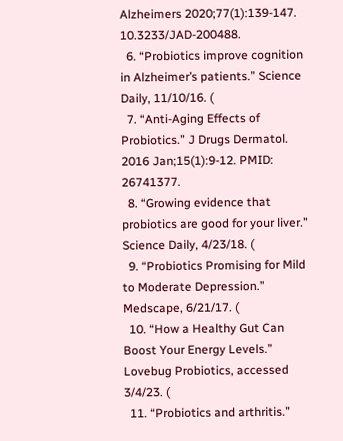Alzheimers 2020;77(1):139-147. 10.3233/JAD-200488.
  6. “Probiotics improve cognition in Alzheimer’s patients.” Science Daily, 11/10/16. (
  7. “Anti-Aging Effects of Probiotics.” J Drugs Dermatol. 2016 Jan;15(1):9-12. PMID: 26741377.
  8. “Growing evidence that probiotics are good for your liver.” Science Daily, 4/23/18. (
  9. “Probiotics Promising for Mild to Moderate Depression.” Medscape, 6/21/17. (
  10. “How a Healthy Gut Can Boost Your Energy Levels.” Lovebug Probiotics, accessed 3/4/23. (
  11. “Probiotics and arthritis.”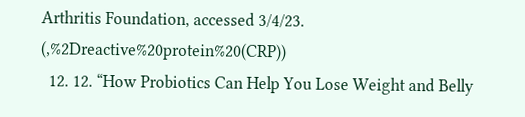Arthritis Foundation, accessed 3/4/23. (,%2Dreactive%20protein%20(CRP))
  12. 12. “How Probiotics Can Help You Lose Weight and Belly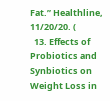Fat.” Healthline, 11/20/20. (
  13. Effects of Probiotics and Synbiotics on Weight Loss in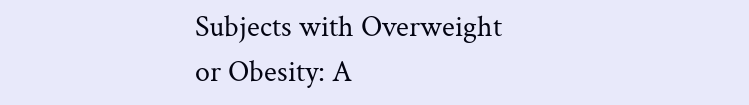Subjects with Overweight or Obesity: A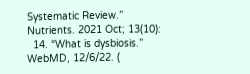Systematic Review.” Nutrients. 2021 Oct; 13(10):
  14. “What is dysbiosis.” WebMD, 12/6/22. (